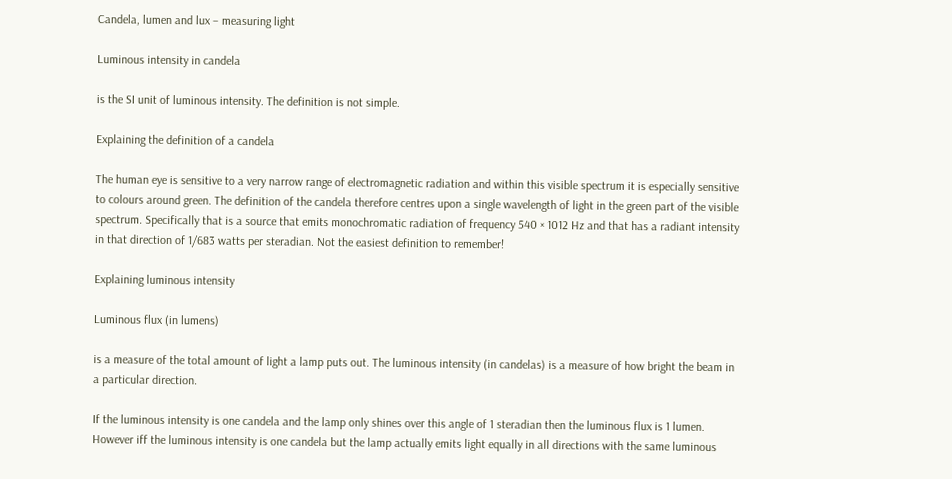Candela, lumen and lux – measuring light

Luminous intensity in candela

is the SI unit of luminous intensity. The definition is not simple.

Explaining the definition of a candela

The human eye is sensitive to a very narrow range of electromagnetic radiation and within this visible spectrum it is especially sensitive to colours around green. The definition of the candela therefore centres upon a single wavelength of light in the green part of the visible spectrum. Specifically that is a source that emits monochromatic radiation of frequency 540 × 1012 Hz and that has a radiant intensity in that direction of 1/683 watts per steradian. Not the easiest definition to remember!

Explaining luminous intensity

Luminous flux (in lumens)

is a measure of the total amount of light a lamp puts out. The luminous intensity (in candelas) is a measure of how bright the beam in a particular direction.

If the luminous intensity is one candela and the lamp only shines over this angle of 1 steradian then the luminous flux is 1 lumen. However iff the luminous intensity is one candela but the lamp actually emits light equally in all directions with the same luminous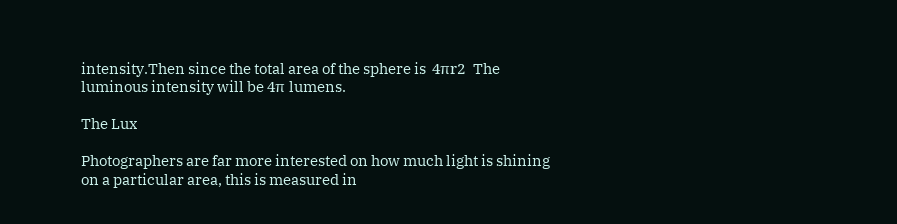intensity.Then since the total area of the sphere is  4πr2  The luminous intensity will be 4π lumens.

The Lux

Photographers are far more interested on how much light is shining on a particular area, this is measured in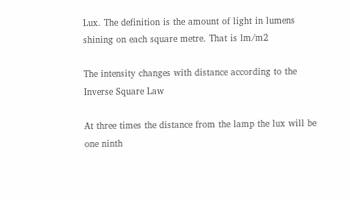Lux. The definition is the amount of light in lumens shining on each square metre. That is lm/m2

The intensity changes with distance according to the Inverse Square Law

At three times the distance from the lamp the lux will be one ninth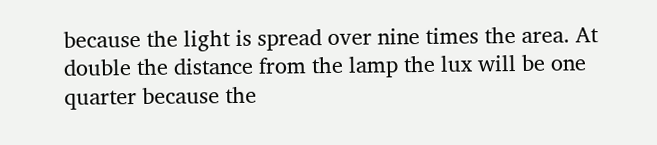because the light is spread over nine times the area. At double the distance from the lamp the lux will be one quarter because the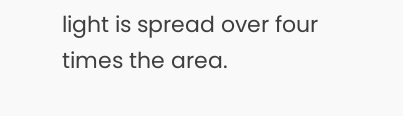light is spread over four times the area.